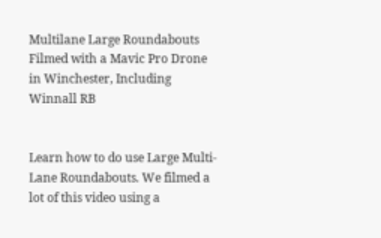Multilane Large Roundabouts Filmed with a Mavic Pro Drone in Winchester, Including Winnall RB


Learn how to do use Large Multi-Lane Roundabouts. We filmed a lot of this video using a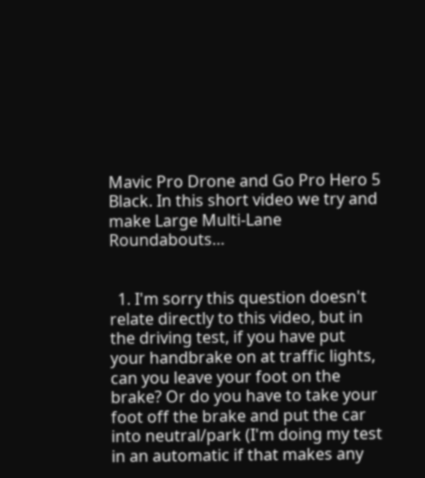Mavic Pro Drone and Go Pro Hero 5 Black. In this short video we try and make Large Multi-Lane Roundabouts…


  1. I'm sorry this question doesn't relate directly to this video, but in the driving test, if you have put your handbrake on at traffic lights, can you leave your foot on the brake? Or do you have to take your foot off the brake and put the car into neutral/park (I'm doing my test in an automatic if that makes any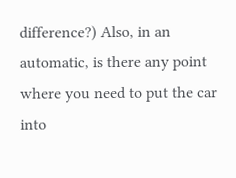difference?) Also, in an automatic, is there any point where you need to put the car into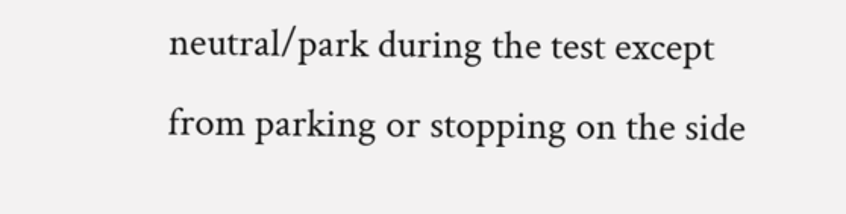neutral/park during the test except from parking or stopping on the side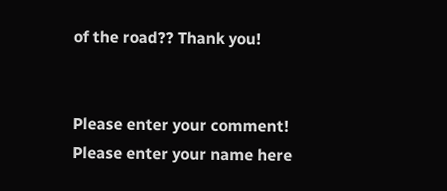of the road?? Thank you!


Please enter your comment!
Please enter your name here